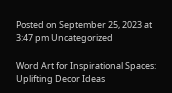Posted on September 25, 2023 at 3:47 pm Uncategorized

Word Art for Inspirational Spaces: Uplifting Decor Ideas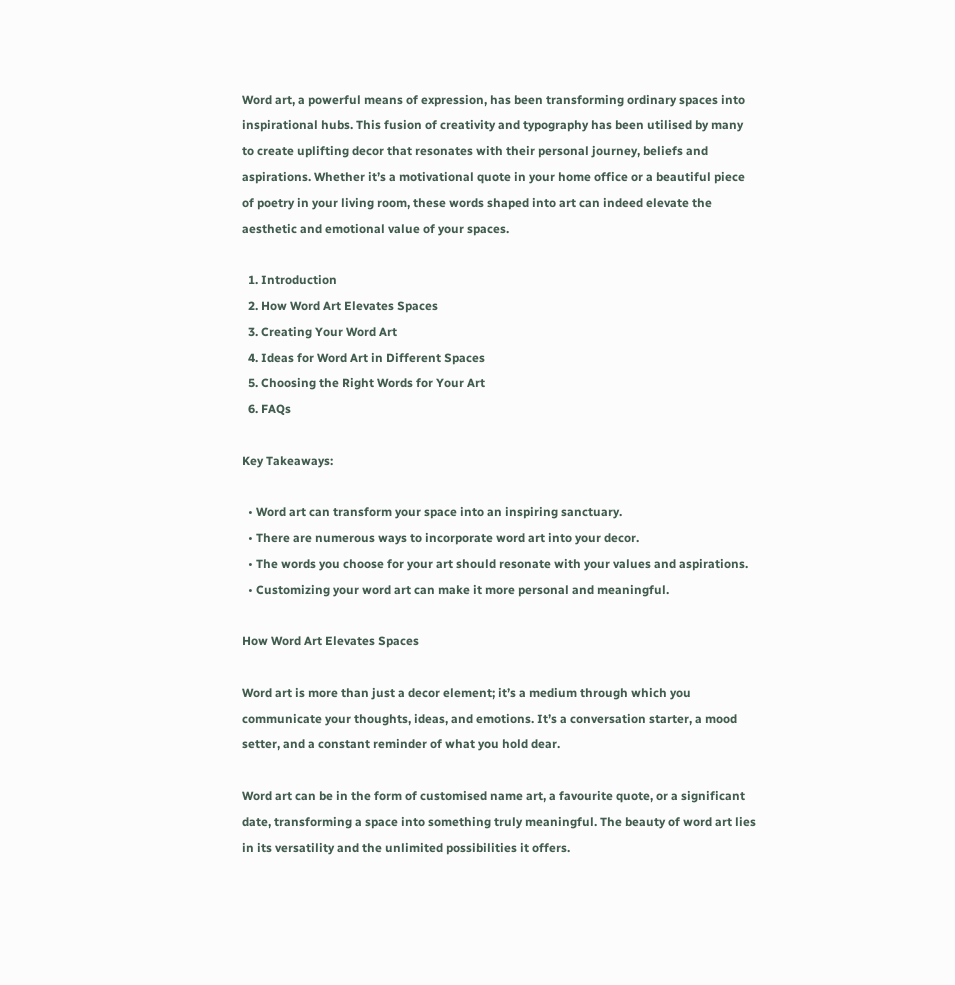Word art, a powerful means of expression, has been transforming ordinary spaces into inspirational hubs. This fusion of creativity and typography has been utilised by many to create uplifting decor that resonates with their personal journey, beliefs and aspirations. Whether it’s a motivational quote in your home office or a beautiful piece of poetry in your living room, these words shaped into art can indeed elevate the aesthetic and emotional value of your spaces.

  1. Introduction
  2. How Word Art Elevates Spaces
  3. Creating Your Word Art
  4. Ideas for Word Art in Different Spaces
  5. Choosing the Right Words for Your Art
  6. FAQs

Key Takeaways:

  • Word art can transform your space into an inspiring sanctuary.
  • There are numerous ways to incorporate word art into your decor.
  • The words you choose for your art should resonate with your values and aspirations.
  • Customizing your word art can make it more personal and meaningful.

How Word Art Elevates Spaces

Word art is more than just a decor element; it’s a medium through which you communicate your thoughts, ideas, and emotions. It’s a conversation starter, a mood setter, and a constant reminder of what you hold dear.

Word art can be in the form of customised name art, a favourite quote, or a significant date, transforming a space into something truly meaningful. The beauty of word art lies in its versatility and the unlimited possibilities it offers.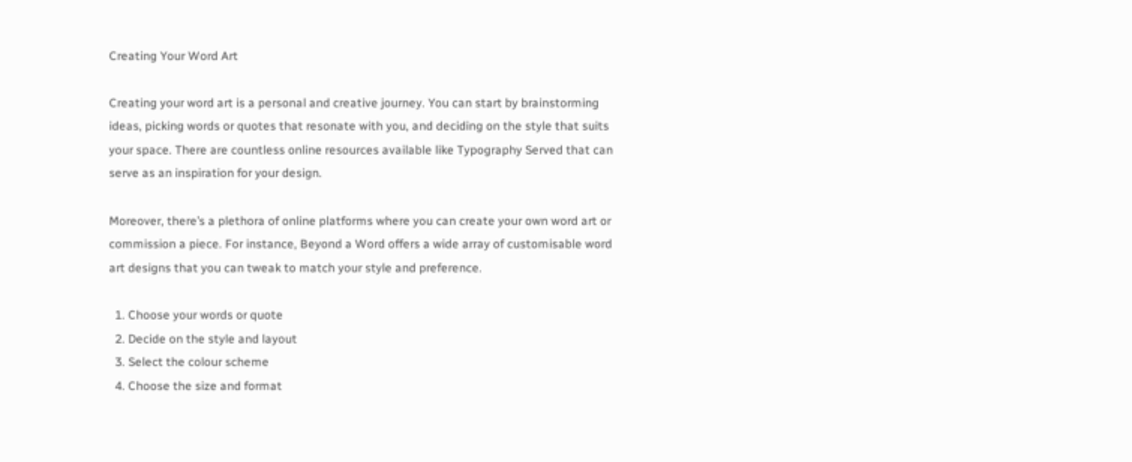Creating Your Word Art

Creating your word art is a personal and creative journey. You can start by brainstorming ideas, picking words or quotes that resonate with you, and deciding on the style that suits your space. There are countless online resources available like Typography Served that can serve as an inspiration for your design.

Moreover, there’s a plethora of online platforms where you can create your own word art or commission a piece. For instance, Beyond a Word offers a wide array of customisable word art designs that you can tweak to match your style and preference.

  1. Choose your words or quote
  2. Decide on the style and layout
  3. Select the colour scheme
  4. Choose the size and format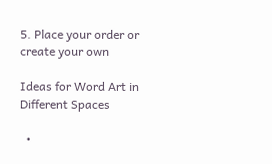5. Place your order or create your own

Ideas for Word Art in Different Spaces

  •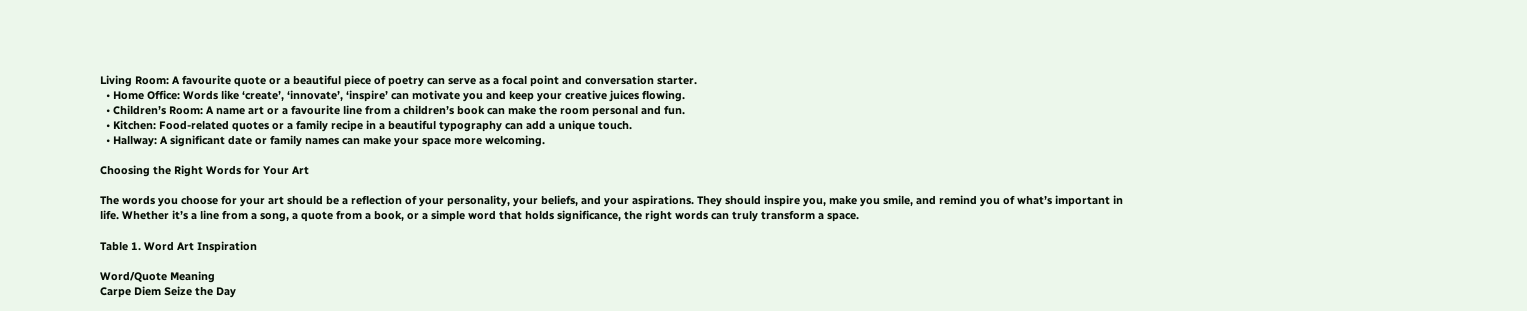Living Room: A favourite quote or a beautiful piece of poetry can serve as a focal point and conversation starter.
  • Home Office: Words like ‘create’, ‘innovate’, ‘inspire’ can motivate you and keep your creative juices flowing.
  • Children’s Room: A name art or a favourite line from a children’s book can make the room personal and fun.
  • Kitchen: Food-related quotes or a family recipe in a beautiful typography can add a unique touch.
  • Hallway: A significant date or family names can make your space more welcoming.

Choosing the Right Words for Your Art

The words you choose for your art should be a reflection of your personality, your beliefs, and your aspirations. They should inspire you, make you smile, and remind you of what’s important in life. Whether it’s a line from a song, a quote from a book, or a simple word that holds significance, the right words can truly transform a space.

Table 1. Word Art Inspiration

Word/Quote Meaning
Carpe Diem Seize the Day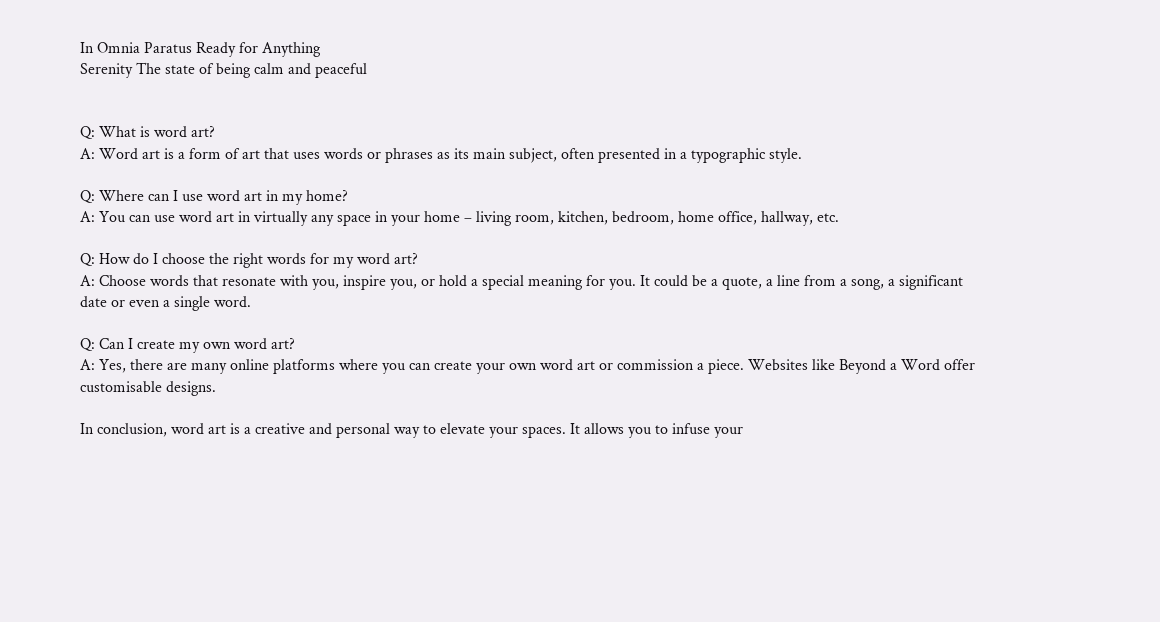In Omnia Paratus Ready for Anything
Serenity The state of being calm and peaceful


Q: What is word art?
A: Word art is a form of art that uses words or phrases as its main subject, often presented in a typographic style.

Q: Where can I use word art in my home?
A: You can use word art in virtually any space in your home – living room, kitchen, bedroom, home office, hallway, etc.

Q: How do I choose the right words for my word art?
A: Choose words that resonate with you, inspire you, or hold a special meaning for you. It could be a quote, a line from a song, a significant date or even a single word.

Q: Can I create my own word art?
A: Yes, there are many online platforms where you can create your own word art or commission a piece. Websites like Beyond a Word offer customisable designs.

In conclusion, word art is a creative and personal way to elevate your spaces. It allows you to infuse your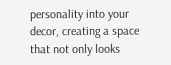personality into your decor, creating a space that not only looks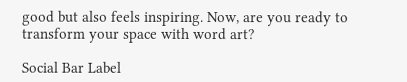good but also feels inspiring. Now, are you ready to transform your space with word art?

Social Bar Label